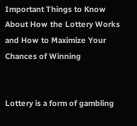Important Things to Know About How the Lottery Works and How to Maximize Your Chances of Winning


Lottery is a form of gambling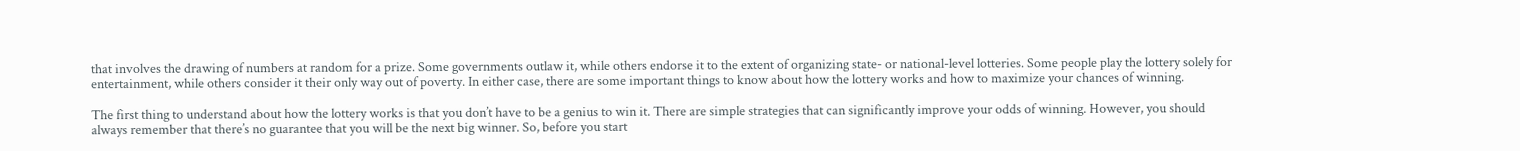that involves the drawing of numbers at random for a prize. Some governments outlaw it, while others endorse it to the extent of organizing state- or national-level lotteries. Some people play the lottery solely for entertainment, while others consider it their only way out of poverty. In either case, there are some important things to know about how the lottery works and how to maximize your chances of winning.

The first thing to understand about how the lottery works is that you don’t have to be a genius to win it. There are simple strategies that can significantly improve your odds of winning. However, you should always remember that there’s no guarantee that you will be the next big winner. So, before you start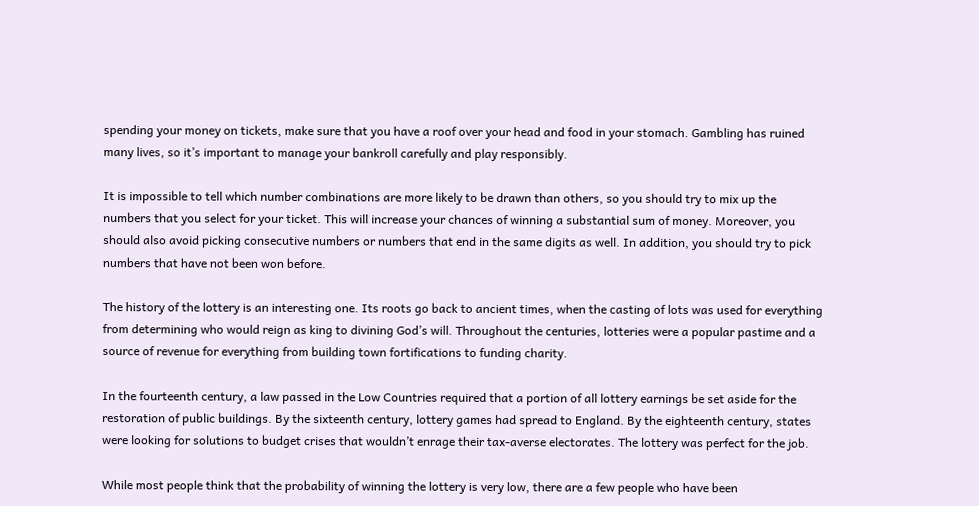spending your money on tickets, make sure that you have a roof over your head and food in your stomach. Gambling has ruined many lives, so it’s important to manage your bankroll carefully and play responsibly.

It is impossible to tell which number combinations are more likely to be drawn than others, so you should try to mix up the numbers that you select for your ticket. This will increase your chances of winning a substantial sum of money. Moreover, you should also avoid picking consecutive numbers or numbers that end in the same digits as well. In addition, you should try to pick numbers that have not been won before.

The history of the lottery is an interesting one. Its roots go back to ancient times, when the casting of lots was used for everything from determining who would reign as king to divining God’s will. Throughout the centuries, lotteries were a popular pastime and a source of revenue for everything from building town fortifications to funding charity.

In the fourteenth century, a law passed in the Low Countries required that a portion of all lottery earnings be set aside for the restoration of public buildings. By the sixteenth century, lottery games had spread to England. By the eighteenth century, states were looking for solutions to budget crises that wouldn’t enrage their tax-averse electorates. The lottery was perfect for the job.

While most people think that the probability of winning the lottery is very low, there are a few people who have been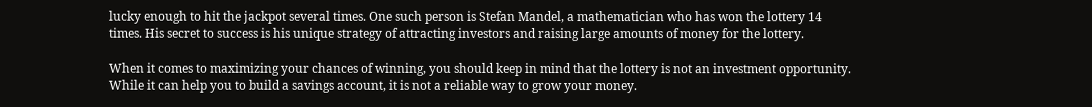lucky enough to hit the jackpot several times. One such person is Stefan Mandel, a mathematician who has won the lottery 14 times. His secret to success is his unique strategy of attracting investors and raising large amounts of money for the lottery.

When it comes to maximizing your chances of winning, you should keep in mind that the lottery is not an investment opportunity. While it can help you to build a savings account, it is not a reliable way to grow your money.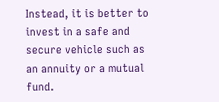Instead, it is better to invest in a safe and secure vehicle such as an annuity or a mutual fund.